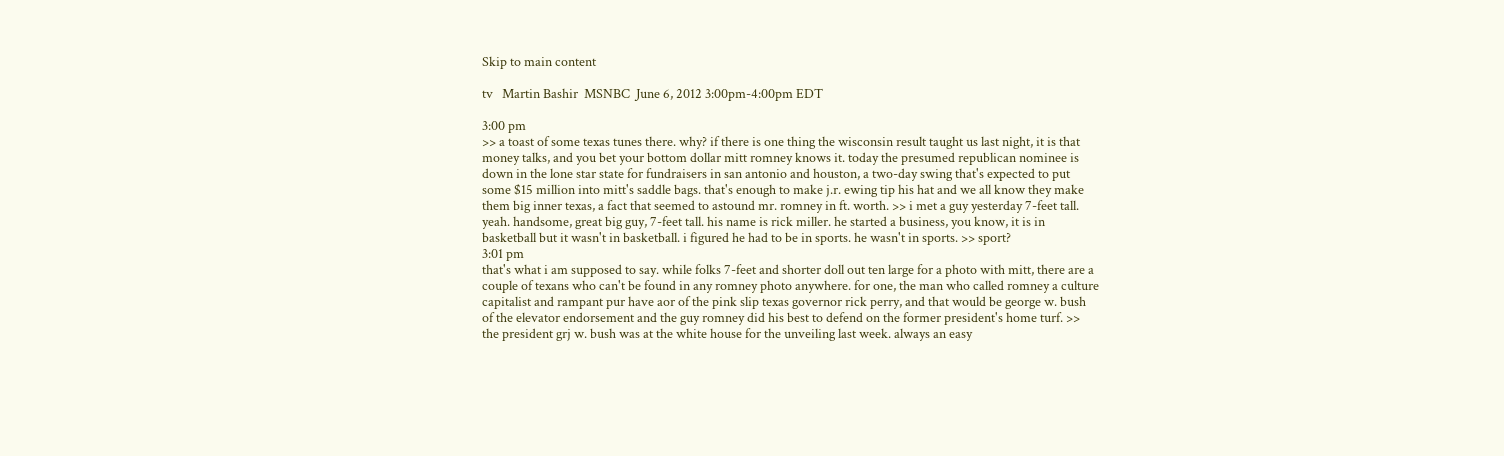Skip to main content

tv   Martin Bashir  MSNBC  June 6, 2012 3:00pm-4:00pm EDT

3:00 pm
>> a toast of some texas tunes there. why? if there is one thing the wisconsin result taught us last night, it is that money talks, and you bet your bottom dollar mitt romney knows it. today the presumed republican nominee is down in the lone star state for fundraisers in san antonio and houston, a two-day swing that's expected to put some $15 million into mitt's saddle bags. that's enough to make j.r. ewing tip his hat and we all know they make them big inner texas, a fact that seemed to astound mr. romney in ft. worth. >> i met a guy yesterday 7-feet tall. yeah. handsome, great big guy, 7-feet tall. his name is rick miller. he started a business, you know, it is in basketball but it wasn't in basketball. i figured he had to be in sports. he wasn't in sports. >> sport?
3:01 pm
that's what i am supposed to say. while folks 7-feet and shorter doll out ten large for a photo with mitt, there are a couple of texans who can't be found in any romney photo anywhere. for one, the man who called romney a culture capitalist and rampant pur have aor of the pink slip texas governor rick perry, and that would be george w. bush of the elevator endorsement and the guy romney did his best to defend on the former president's home turf. >> the president grj w. bush was at the white house for the unveiling last week. always an easy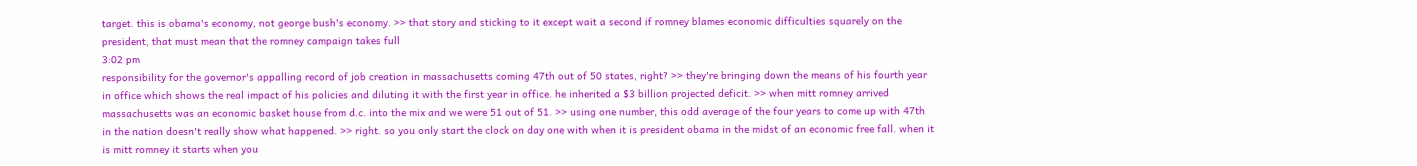target. this is obama's economy, not george bush's economy. >> that story and sticking to it except wait a second if romney blames economic difficulties squarely on the president, that must mean that the romney campaign takes full
3:02 pm
responsibility for the governor's appalling record of job creation in massachusetts coming 47th out of 50 states, right? >> they're bringing down the means of his fourth year in office which shows the real impact of his policies and diluting it with the first year in office. he inherited a $3 billion projected deficit. >> when mitt romney arrived massachusetts was an economic basket house from d.c. into the mix and we were 51 out of 51. >> using one number, this odd average of the four years to come up with 47th in the nation doesn't really show what happened. >> right. so you only start the clock on day one with when it is president obama in the midst of an economic free fall. when it is mitt romney it starts when you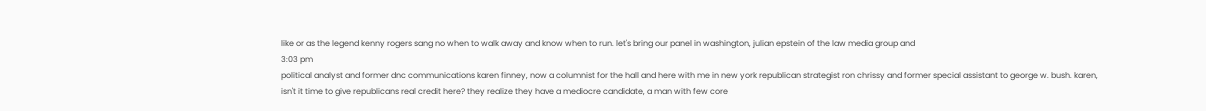like or as the legend kenny rogers sang no when to walk away and know when to run. let's bring our panel in washington, julian epstein of the law media group and
3:03 pm
political analyst and former dnc communications karen finney, now a columnist for the hall and here with me in new york republican strategist ron chrissy and former special assistant to george w. bush. karen, isn't it time to give republicans real credit here? they realize they have a mediocre candidate, a man with few core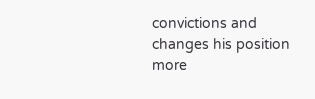convictions and changes his position more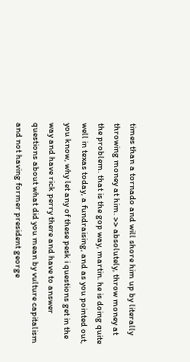times than a tornado and will shore him up by literally throwing money at him. >> absolutely, throw money at the problem. that is the gop way, martin. he is doing quite well in texas today, a fundraising, and as you pointed out, you know, why let any of these pesk i questions get in the way and have rick perry there and have to answer questions about what did you mean by vulture capitalism and not having former president george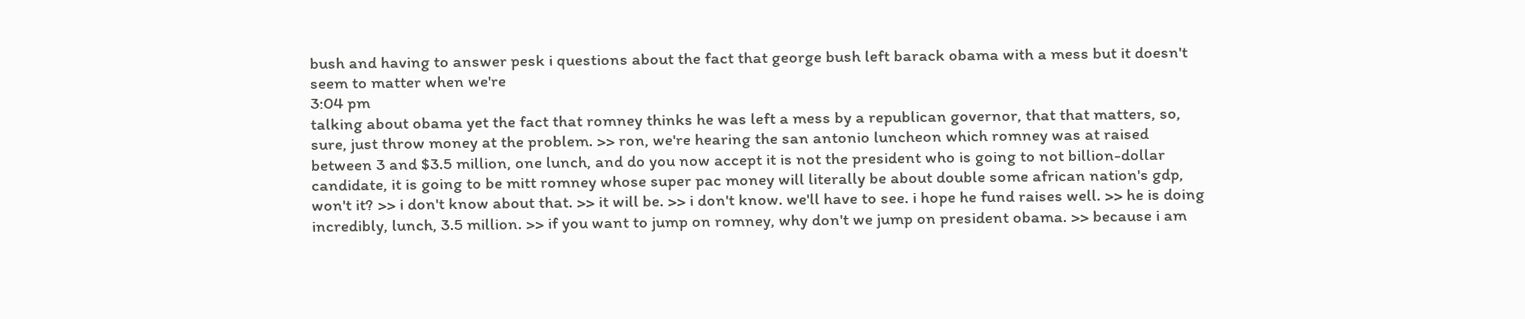bush and having to answer pesk i questions about the fact that george bush left barack obama with a mess but it doesn't seem to matter when we're
3:04 pm
talking about obama yet the fact that romney thinks he was left a mess by a republican governor, that that matters, so, sure, just throw money at the problem. >> ron, we're hearing the san antonio luncheon which romney was at raised between 3 and $3.5 million, one lunch, and do you now accept it is not the president who is going to not billion-dollar candidate, it is going to be mitt romney whose super pac money will literally be about double some african nation's gdp, won't it? >> i don't know about that. >> it will be. >> i don't know. we'll have to see. i hope he fund raises well. >> he is doing incredibly, lunch, 3.5 million. >> if you want to jump on romney, why don't we jump on president obama. >> because i am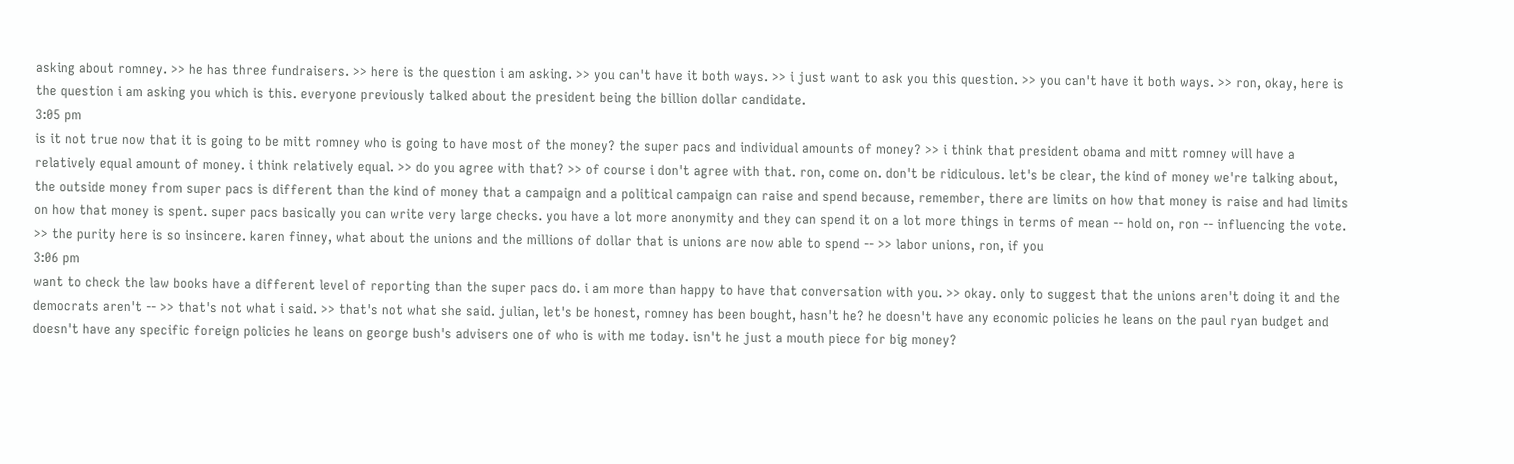asking about romney. >> he has three fundraisers. >> here is the question i am asking. >> you can't have it both ways. >> i just want to ask you this question. >> you can't have it both ways. >> ron, okay, here is the question i am asking you which is this. everyone previously talked about the president being the billion dollar candidate.
3:05 pm
is it not true now that it is going to be mitt romney who is going to have most of the money? the super pacs and individual amounts of money? >> i think that president obama and mitt romney will have a relatively equal amount of money. i think relatively equal. >> do you agree with that? >> of course i don't agree with that. ron, come on. don't be ridiculous. let's be clear, the kind of money we're talking about, the outside money from super pacs is different than the kind of money that a campaign and a political campaign can raise and spend because, remember, there are limits on how that money is raise and had limits on how that money is spent. super pacs basically you can write very large checks. you have a lot more anonymity and they can spend it on a lot more things in terms of mean -- hold on, ron -- influencing the vote. >> the purity here is so insincere. karen finney, what about the unions and the millions of dollar that is unions are now able to spend -- >> labor unions, ron, if you
3:06 pm
want to check the law books have a different level of reporting than the super pacs do. i am more than happy to have that conversation with you. >> okay. only to suggest that the unions aren't doing it and the democrats aren't -- >> that's not what i said. >> that's not what she said. julian, let's be honest, romney has been bought, hasn't he? he doesn't have any economic policies he leans on the paul ryan budget and doesn't have any specific foreign policies he leans on george bush's advisers one of who is with me today. isn't he just a mouth piece for big money?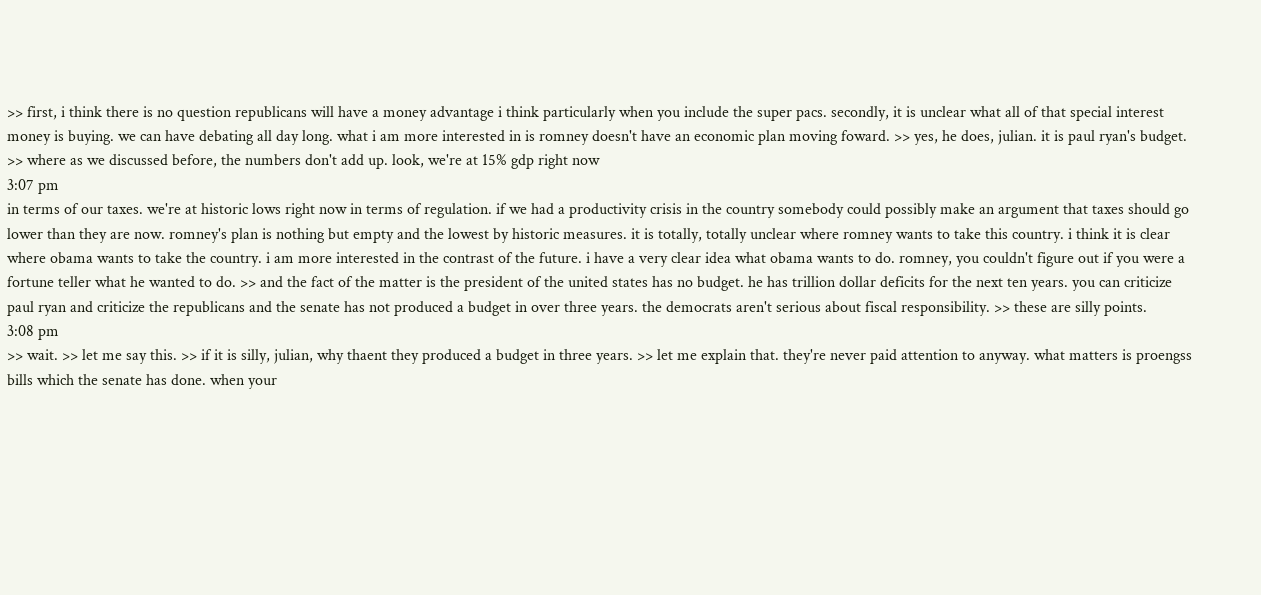>> first, i think there is no question republicans will have a money advantage i think particularly when you include the super pacs. secondly, it is unclear what all of that special interest money is buying. we can have debating all day long. what i am more interested in is romney doesn't have an economic plan moving foward. >> yes, he does, julian. it is paul ryan's budget. >> where as we discussed before, the numbers don't add up. look, we're at 15% gdp right now
3:07 pm
in terms of our taxes. we're at historic lows right now in terms of regulation. if we had a productivity crisis in the country somebody could possibly make an argument that taxes should go lower than they are now. romney's plan is nothing but empty and the lowest by historic measures. it is totally, totally unclear where romney wants to take this country. i think it is clear where obama wants to take the country. i am more interested in the contrast of the future. i have a very clear idea what obama wants to do. romney, you couldn't figure out if you were a fortune teller what he wanted to do. >> and the fact of the matter is the president of the united states has no budget. he has trillion dollar deficits for the next ten years. you can criticize paul ryan and criticize the republicans and the senate has not produced a budget in over three years. the democrats aren't serious about fiscal responsibility. >> these are silly points.
3:08 pm
>> wait. >> let me say this. >> if it is silly, julian, why thaent they produced a budget in three years. >> let me explain that. they're never paid attention to anyway. what matters is proengss bills which the senate has done. when your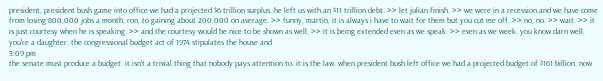president, president bush game into office we had a projected $6 trillion surplus. he left us with an $11 trillion debt. >> let julian finish. >> we were in a recession and we have come from losing 800,000 jobs a month, ron, to gaining about 200,000 on average. >> funny, martin, it is always i have to wait for them but you cut me off. >> no, no. >> wait. >> it is just courtesy when he is speaking. >> and the courtesy would be nice to be shown as well. >> it is being extended even as we speak. >> even as we week. you know darn well, you're a daughter. the congressional budget act of 1974 stipulates the house and
3:09 pm
the senate must produce a budget. it isn't a trivial thing that nobody pays attention to. it is the law. when president bush left office we had a projected budget of $161 billion. now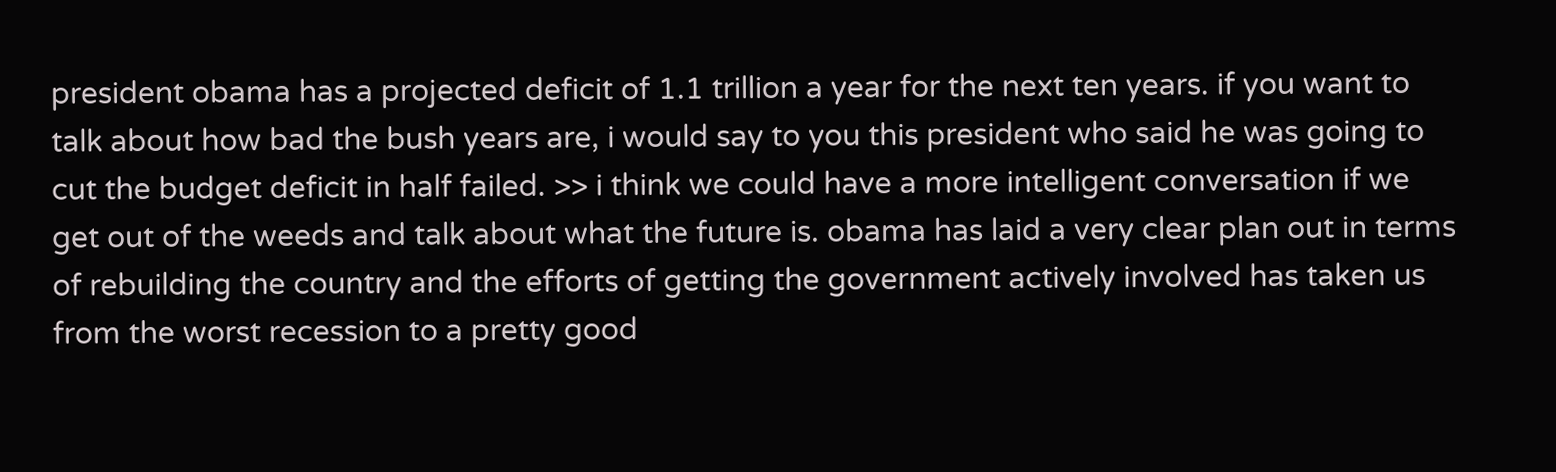president obama has a projected deficit of 1.1 trillion a year for the next ten years. if you want to talk about how bad the bush years are, i would say to you this president who said he was going to cut the budget deficit in half failed. >> i think we could have a more intelligent conversation if we get out of the weeds and talk about what the future is. obama has laid a very clear plan out in terms of rebuilding the country and the efforts of getting the government actively involved has taken us from the worst recession to a pretty good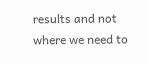results and not where we need to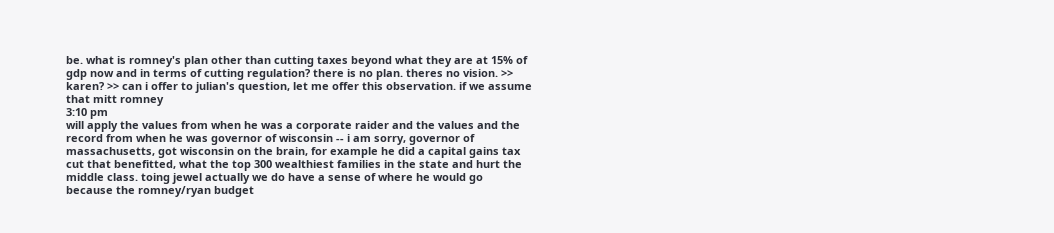be. what is romney's plan other than cutting taxes beyond what they are at 15% of gdp now and in terms of cutting regulation? there is no plan. theres no vision. >> karen? >> can i offer to julian's question, let me offer this observation. if we assume that mitt romney
3:10 pm
will apply the values from when he was a corporate raider and the values and the record from when he was governor of wisconsin -- i am sorry, governor of massachusetts, got wisconsin on the brain, for example he did a capital gains tax cut that benefitted, what the top 300 wealthiest families in the state and hurt the middle class. toing jewel actually we do have a sense of where he would go because the romney/ryan budget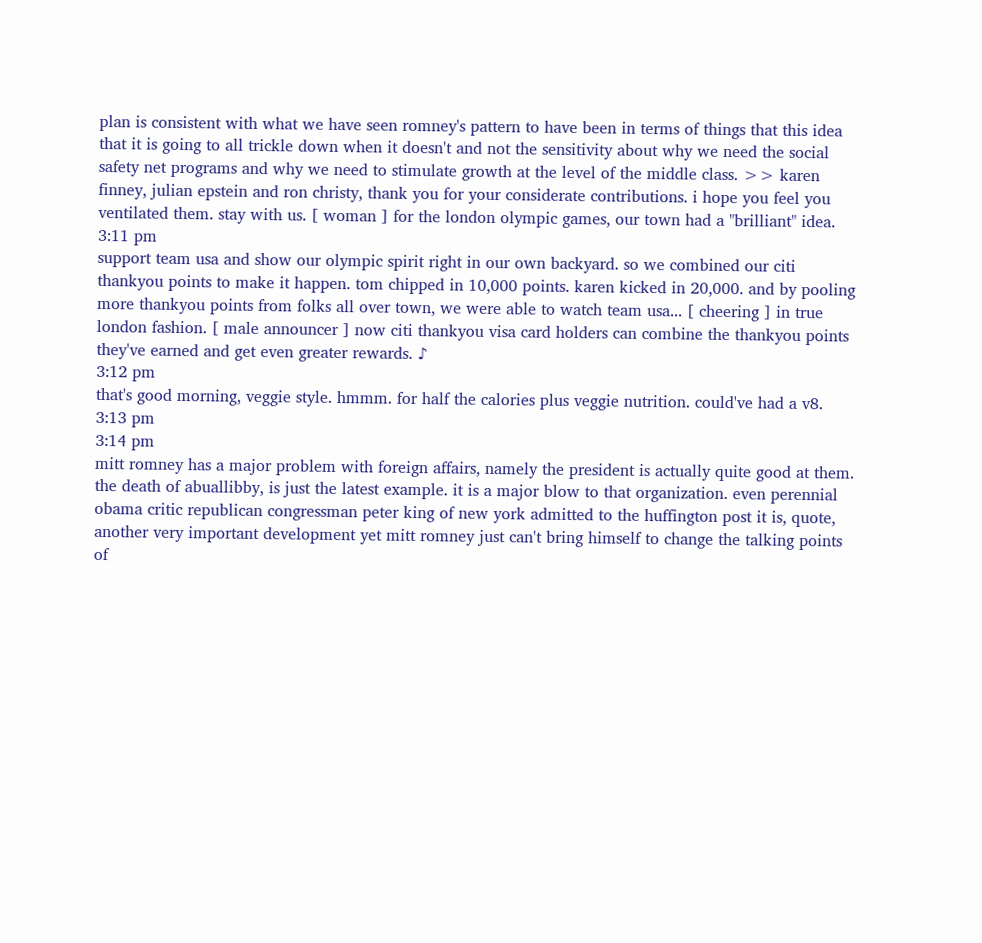plan is consistent with what we have seen romney's pattern to have been in terms of things that this idea that it is going to all trickle down when it doesn't and not the sensitivity about why we need the social safety net programs and why we need to stimulate growth at the level of the middle class. >> karen finney, julian epstein and ron christy, thank you for your considerate contributions. i hope you feel you ventilated them. stay with us. [ woman ] for the london olympic games, our town had a "brilliant" idea.
3:11 pm
support team usa and show our olympic spirit right in our own backyard. so we combined our citi thankyou points to make it happen. tom chipped in 10,000 points. karen kicked in 20,000. and by pooling more thankyou points from folks all over town, we were able to watch team usa... [ cheering ] in true london fashion. [ male announcer ] now citi thankyou visa card holders can combine the thankyou points they've earned and get even greater rewards. ♪
3:12 pm
that's good morning, veggie style. hmmm. for half the calories plus veggie nutrition. could've had a v8.
3:13 pm
3:14 pm
mitt romney has a major problem with foreign affairs, namely the president is actually quite good at them. the death of abuallibby, is just the latest example. it is a major blow to that organization. even perennial obama critic republican congressman peter king of new york admitted to the huffington post it is, quote, another very important development yet mitt romney just can't bring himself to change the talking points of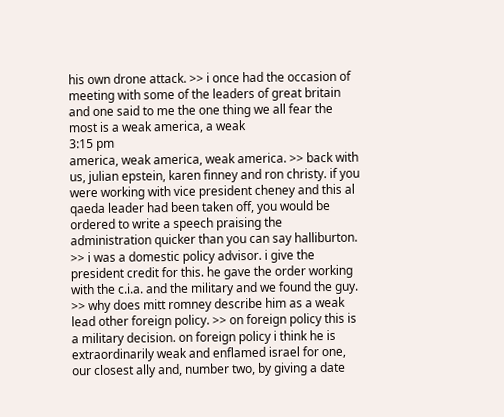his own drone attack. >> i once had the occasion of meeting with some of the leaders of great britain and one said to me the one thing we all fear the most is a weak america, a weak
3:15 pm
america, weak america, weak america. >> back with us, julian epstein, karen finney and ron christy. if you were working with vice president cheney and this al qaeda leader had been taken off, you would be ordered to write a speech praising the administration quicker than you can say halliburton. >> i was a domestic policy advisor. i give the president credit for this. he gave the order working with the c.i.a. and the military and we found the guy. >> why does mitt romney describe him as a weak lead other foreign policy. >> on foreign policy this is a military decision. on foreign policy i think he is extraordinarily weak and enflamed israel for one, our closest ally and, number two, by giving a date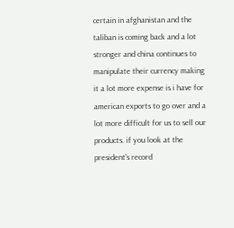certain in afghanistan and the taliban is coming back and a lot stronger and china continues to manipulate their currency making it a lot more expense is i have for american exports to go over and a lot more difficult for us to sell our products. if you look at the president's record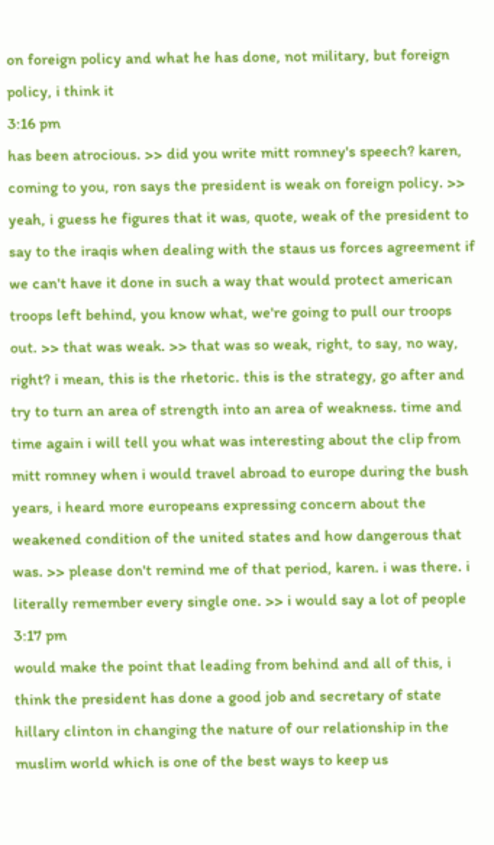on foreign policy and what he has done, not military, but foreign policy, i think it
3:16 pm
has been atrocious. >> did you write mitt romney's speech? karen, coming to you, ron says the president is weak on foreign policy. >> yeah, i guess he figures that it was, quote, weak of the president to say to the iraqis when dealing with the staus us forces agreement if we can't have it done in such a way that would protect american troops left behind, you know what, we're going to pull our troops out. >> that was weak. >> that was so weak, right, to say, no way, right? i mean, this is the rhetoric. this is the strategy, go after and try to turn an area of strength into an area of weakness. time and time again i will tell you what was interesting about the clip from mitt romney when i would travel abroad to europe during the bush years, i heard more europeans expressing concern about the weakened condition of the united states and how dangerous that was. >> please don't remind me of that period, karen. i was there. i literally remember every single one. >> i would say a lot of people
3:17 pm
would make the point that leading from behind and all of this, i think the president has done a good job and secretary of state hillary clinton in changing the nature of our relationship in the muslim world which is one of the best ways to keep us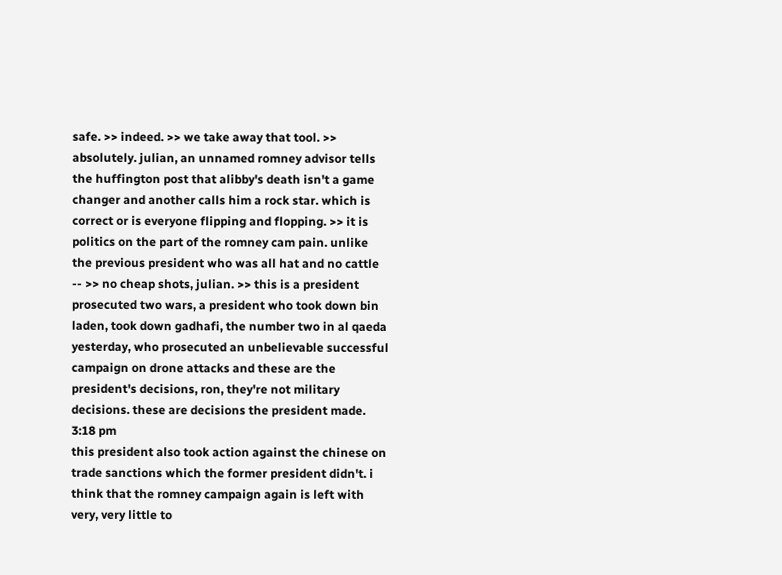safe. >> indeed. >> we take away that tool. >> absolutely. julian, an unnamed romney advisor tells the huffington post that alibby's death isn't a game changer and another calls him a rock star. which is correct or is everyone flipping and flopping. >> it is politics on the part of the romney cam pain. unlike the previous president who was all hat and no cattle -- >> no cheap shots, julian. >> this is a president prosecuted two wars, a president who took down bin laden, took down gadhafi, the number two in al qaeda yesterday, who prosecuted an unbelievable successful campaign on drone attacks and these are the president's decisions, ron, they're not military decisions. these are decisions the president made.
3:18 pm
this president also took action against the chinese on trade sanctions which the former president didn't. i think that the romney campaign again is left with very, very little to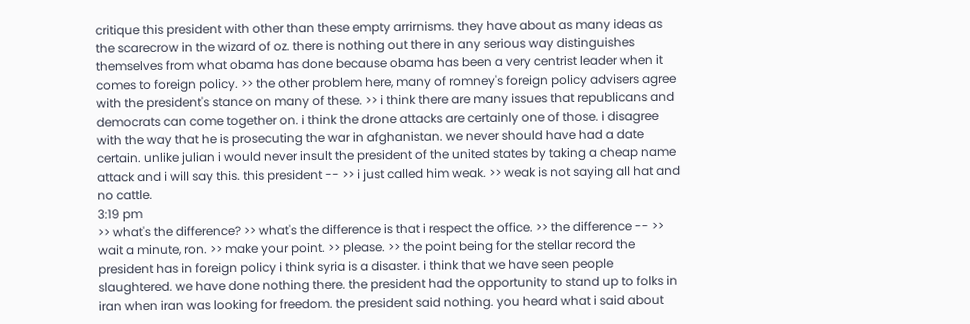critique this president with other than these empty arrirnisms. they have about as many ideas as the scarecrow in the wizard of oz. there is nothing out there in any serious way distinguishes themselves from what obama has done because obama has been a very centrist leader when it comes to foreign policy. >> the other problem here, many of romney's foreign policy advisers agree with the president's stance on many of these. >> i think there are many issues that republicans and democrats can come together on. i think the drone attacks are certainly one of those. i disagree with the way that he is prosecuting the war in afghanistan. we never should have had a date certain. unlike julian i would never insult the president of the united states by taking a cheap name attack and i will say this. this president -- >> i just called him weak. >> weak is not saying all hat and no cattle.
3:19 pm
>> what's the difference? >> what's the difference is that i respect the office. >> the difference -- >> wait a minute, ron. >> make your point. >> please. >> the point being for the stellar record the president has in foreign policy i think syria is a disaster. i think that we have seen people slaughtered. we have done nothing there. the president had the opportunity to stand up to folks in iran when iran was looking for freedom. the president said nothing. you heard what i said about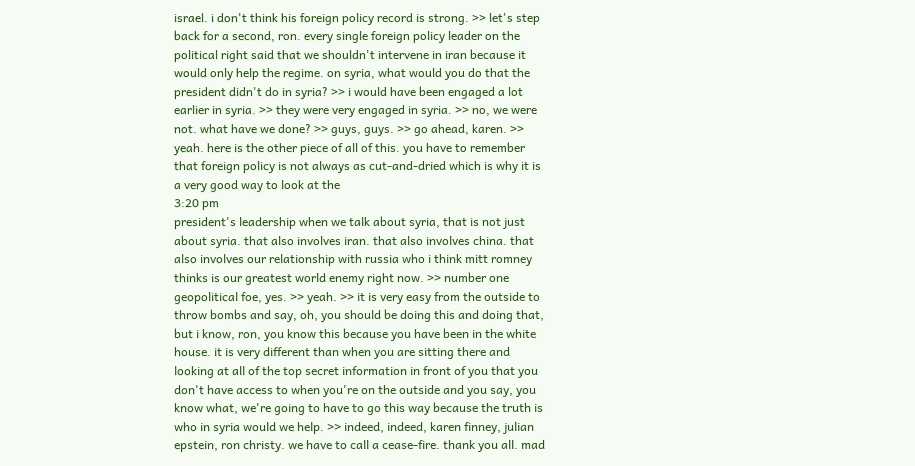israel. i don't think his foreign policy record is strong. >> let's step back for a second, ron. every single foreign policy leader on the political right said that we shouldn't intervene in iran because it would only help the regime. on syria, what would you do that the president didn't do in syria? >> i would have been engaged a lot earlier in syria. >> they were very engaged in syria. >> no, we were not. what have we done? >> guys, guys. >> go ahead, karen. >> yeah. here is the other piece of all of this. you have to remember that foreign policy is not always as cut-and-dried which is why it is a very good way to look at the
3:20 pm
president's leadership when we talk about syria, that is not just about syria. that also involves iran. that also involves china. that also involves our relationship with russia who i think mitt romney thinks is our greatest world enemy right now. >> number one geopolitical foe, yes. >> yeah. >> it is very easy from the outside to throw bombs and say, oh, you should be doing this and doing that, but i know, ron, you know this because you have been in the white house. it is very different than when you are sitting there and looking at all of the top secret information in front of you that you don't have access to when you're on the outside and you say, you know what, we're going to have to go this way because the truth is who in syria would we help. >> indeed, indeed, karen finney, julian epstein, ron christy. we have to call a cease-fire. thank you all. mad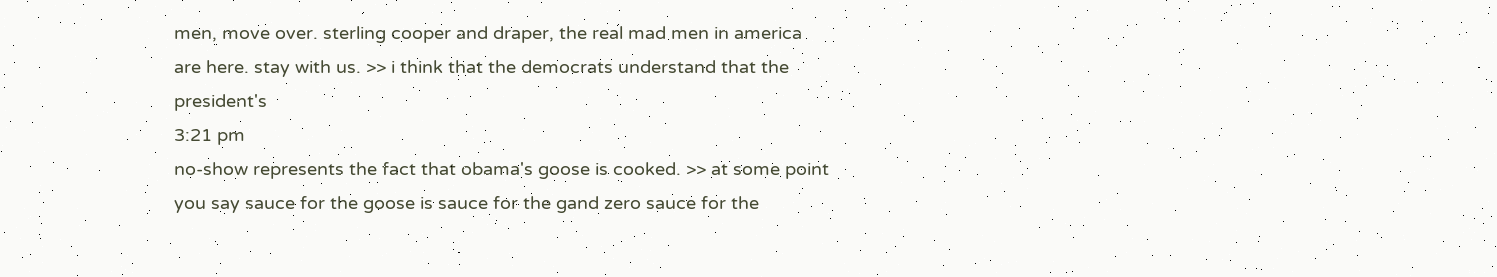men, move over. sterling cooper and draper, the real mad men in america are here. stay with us. >> i think that the democrats understand that the president's
3:21 pm
no-show represents the fact that obama's goose is cooked. >> at some point you say sauce for the goose is sauce for the gand zero sauce for the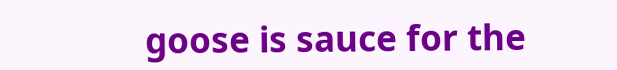goose is sauce for the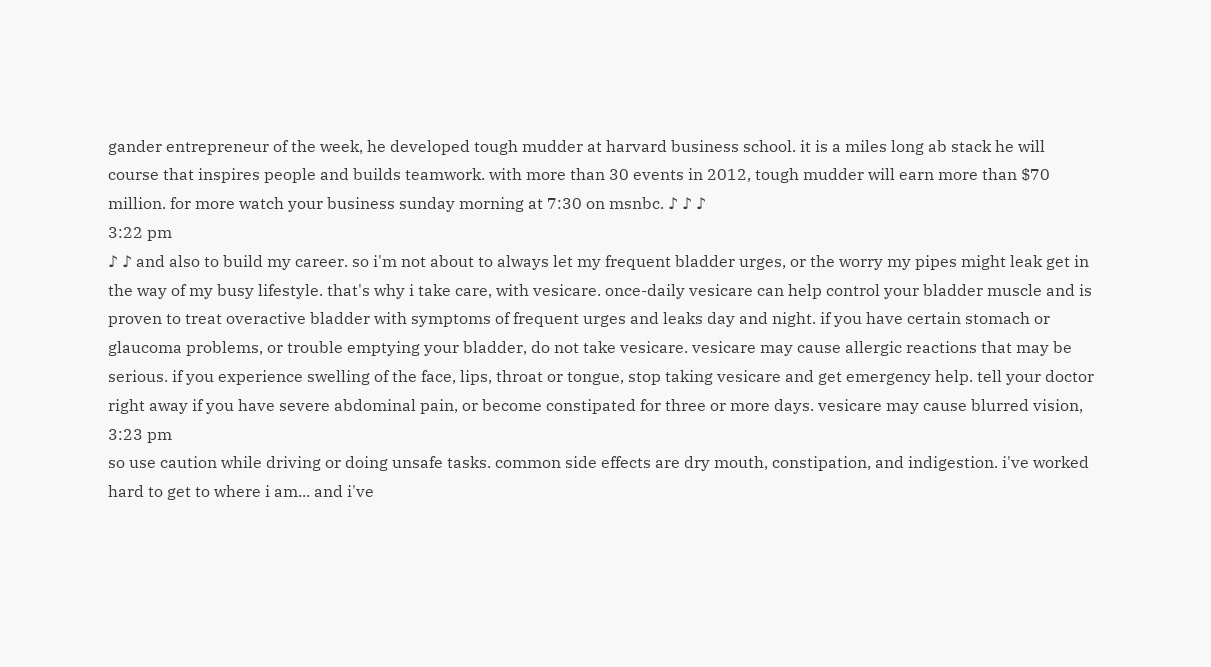gander entrepreneur of the week, he developed tough mudder at harvard business school. it is a miles long ab stack he will course that inspires people and builds teamwork. with more than 30 events in 2012, tough mudder will earn more than $70 million. for more watch your business sunday morning at 7:30 on msnbc. ♪ ♪ ♪
3:22 pm
♪ ♪ and also to build my career. so i'm not about to always let my frequent bladder urges, or the worry my pipes might leak get in the way of my busy lifestyle. that's why i take care, with vesicare. once-daily vesicare can help control your bladder muscle and is proven to treat overactive bladder with symptoms of frequent urges and leaks day and night. if you have certain stomach or glaucoma problems, or trouble emptying your bladder, do not take vesicare. vesicare may cause allergic reactions that may be serious. if you experience swelling of the face, lips, throat or tongue, stop taking vesicare and get emergency help. tell your doctor right away if you have severe abdominal pain, or become constipated for three or more days. vesicare may cause blurred vision,
3:23 pm
so use caution while driving or doing unsafe tasks. common side effects are dry mouth, constipation, and indigestion. i've worked hard to get to where i am... and i've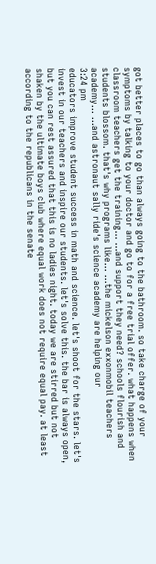got better places to go than always going to the bathroom. so take charge of your symptoms by talking to your doctor and go to for a free trial offer. what happens when classroom teachers get the training... ...and support they need? schools flourish and students blossom. that's why programs like... ...the mickelson exxonmobil teachers academy... ...and astronaut sally ride's science academy are helping our
3:24 pm
educators improve student success in math and science. let's shoot for the stars. let's invest in our teachers and inspire our students. let's solve this. the bar is always open, but you can rest assured that this is no ladies night. today we are stirred but not shaken by the ultimate boys club where equal work does not require equal pay. at least according to the republicans in the senate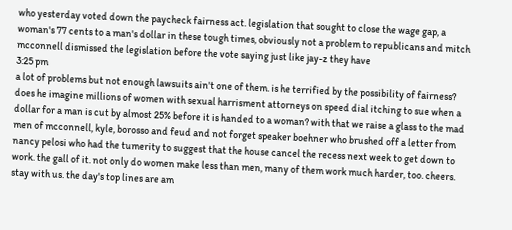who yesterday voted down the paycheck fairness act. legislation that sought to close the wage gap, a woman's 77 cents to a man's dollar in these tough times, obviously not a problem to republicans and mitch mcconnell dismissed the legislation before the vote saying just like jay-z they have
3:25 pm
a lot of problems but not enough lawsuits ain't one of them. is he terrified by the possibility of fairness? does he imagine millions of women with sexual harrisment attorneys on speed dial itching to sue when a dollar for a man is cut by almost 25% before it is handed to a woman? with that we raise a glass to the mad men of mcconnell, kyle, borosso and feud and not forget speaker boehner who brushed off a letter from nancy pelosi who had the tumerity to suggest that the house cancel the recess next week to get down to work. the gall of it. not only do women make less than men, many of them work much harder, too. cheers. stay with us. the day's top lines are am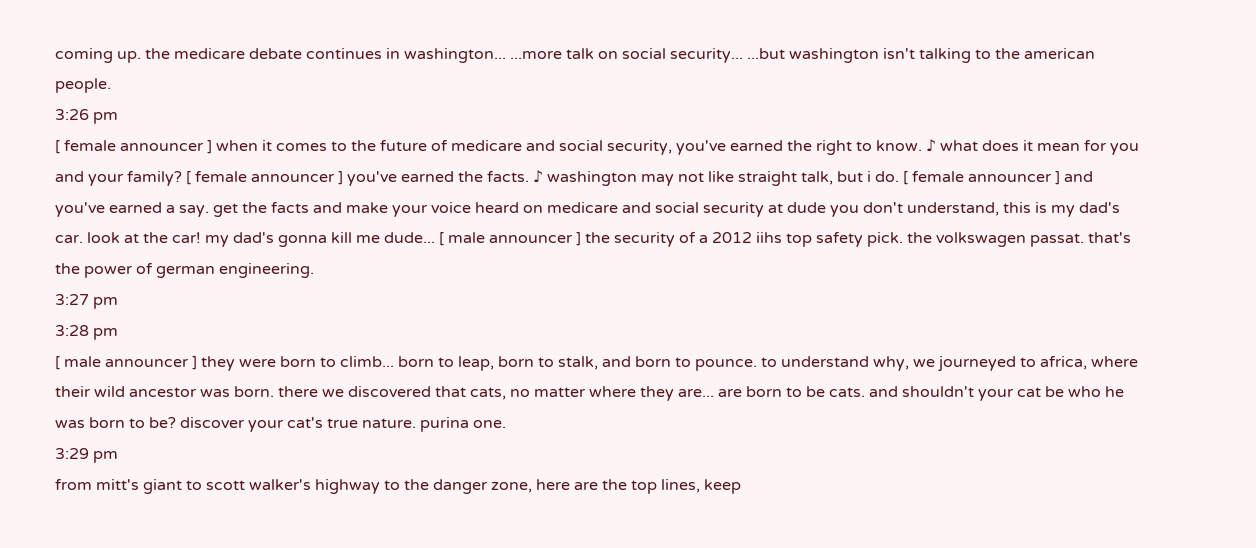coming up. the medicare debate continues in washington... ...more talk on social security... ...but washington isn't talking to the american people.
3:26 pm
[ female announcer ] when it comes to the future of medicare and social security, you've earned the right to know. ♪ what does it mean for you and your family? [ female announcer ] you've earned the facts. ♪ washington may not like straight talk, but i do. [ female announcer ] and you've earned a say. get the facts and make your voice heard on medicare and social security at dude you don't understand, this is my dad's car. look at the car! my dad's gonna kill me dude... [ male announcer ] the security of a 2012 iihs top safety pick. the volkswagen passat. that's the power of german engineering.
3:27 pm
3:28 pm
[ male announcer ] they were born to climb... born to leap, born to stalk, and born to pounce. to understand why, we journeyed to africa, where their wild ancestor was born. there we discovered that cats, no matter where they are... are born to be cats. and shouldn't your cat be who he was born to be? discover your cat's true nature. purina one.
3:29 pm
from mitt's giant to scott walker's highway to the danger zone, here are the top lines, keep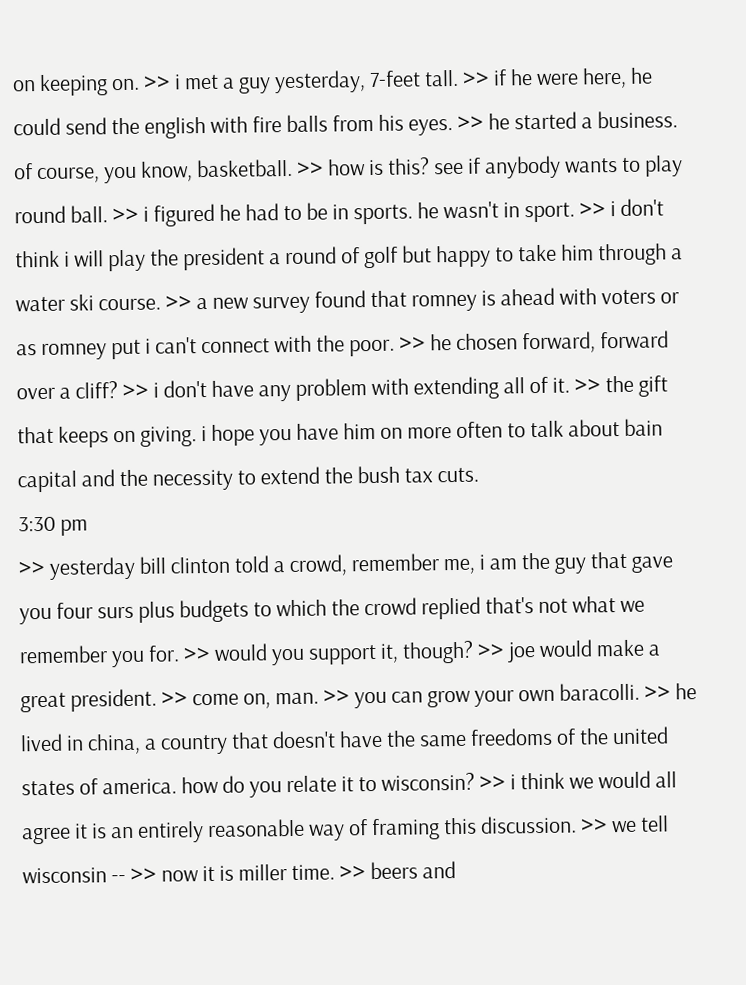on keeping on. >> i met a guy yesterday, 7-feet tall. >> if he were here, he could send the english with fire balls from his eyes. >> he started a business. of course, you know, basketball. >> how is this? see if anybody wants to play round ball. >> i figured he had to be in sports. he wasn't in sport. >> i don't think i will play the president a round of golf but happy to take him through a water ski course. >> a new survey found that romney is ahead with voters or as romney put i can't connect with the poor. >> he chosen forward, forward over a cliff? >> i don't have any problem with extending all of it. >> the gift that keeps on giving. i hope you have him on more often to talk about bain capital and the necessity to extend the bush tax cuts.
3:30 pm
>> yesterday bill clinton told a crowd, remember me, i am the guy that gave you four surs plus budgets to which the crowd replied that's not what we remember you for. >> would you support it, though? >> joe would make a great president. >> come on, man. >> you can grow your own baracolli. >> he lived in china, a country that doesn't have the same freedoms of the united states of america. how do you relate it to wisconsin? >> i think we would all agree it is an entirely reasonable way of framing this discussion. >> we tell wisconsin -- >> now it is miller time. >> beers and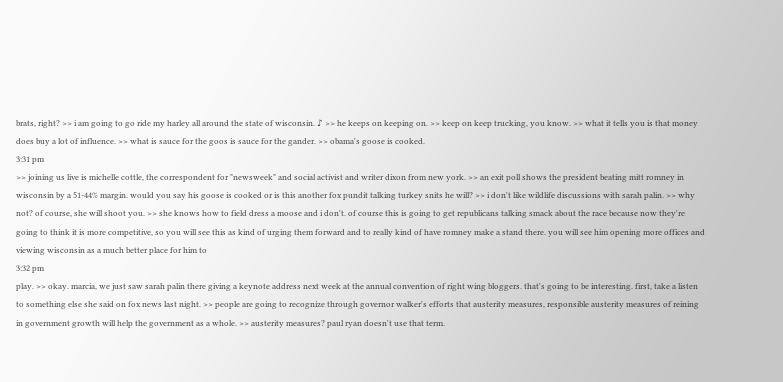brats, right? >> i am going to go ride my harley all around the state of wisconsin. ♪ >> he keeps on keeping on. >> keep on keep trucking, you know. >> what it tells you is that money does buy a lot of influence. >> what is sauce for the goos is sauce for the gander. >> obama's goose is cooked.
3:31 pm
>> joining us live is michelle cottle, the correspondent for "newsweek" and social activist and writer dixon from new york. >> an exit poll shows the president beating mitt romney in wisconsin by a 51-44% margin. would you say his goose is cooked or is this another fox pundit talking turkey snits he will? >> i don't like wildlife discussions with sarah palin. >> why not? of course, she will shoot you. >> she knows how to field dress a moose and i don't. of course this is going to get republicans talking smack about the race because now they're going to think it is more competitive, so you will see this as kind of urging them forward and to really kind of have romney make a stand there. you will see him opening more offices and viewing wisconsin as a much better place for him to
3:32 pm
play. >> okay. marcia, we just saw sarah palin there giving a keynote address next week at the annual convention of right wing bloggers. that's going to be interesting. first, take a listen to something else she said on fox news last night. >> people are going to recognize through governor walker's efforts that austerity measures, responsible austerity measures of reining in government growth will help the government as a whole. >> austerity measures? paul ryan doesn't use that term.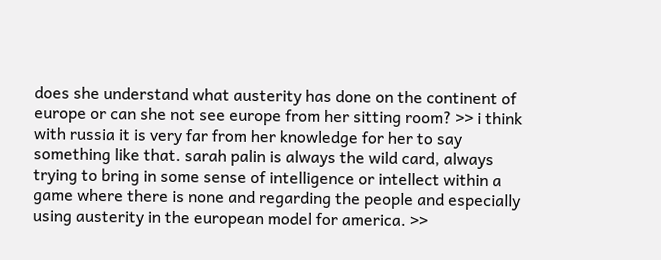does she understand what austerity has done on the continent of europe or can she not see europe from her sitting room? >> i think with russia it is very far from her knowledge for her to say something like that. sarah palin is always the wild card, always trying to bring in some sense of intelligence or intellect within a game where there is none and regarding the people and especially using austerity in the european model for america. >>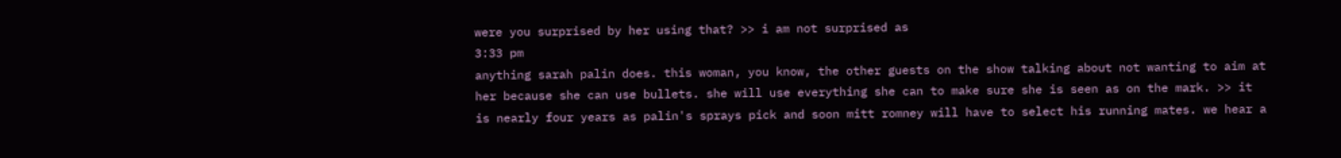were you surprised by her using that? >> i am not surprised as
3:33 pm
anything sarah palin does. this woman, you know, the other guests on the show talking about not wanting to aim at her because she can use bullets. she will use everything she can to make sure she is seen as on the mark. >> it is nearly four years as palin's sprays pick and soon mitt romney will have to select his running mates. we hear a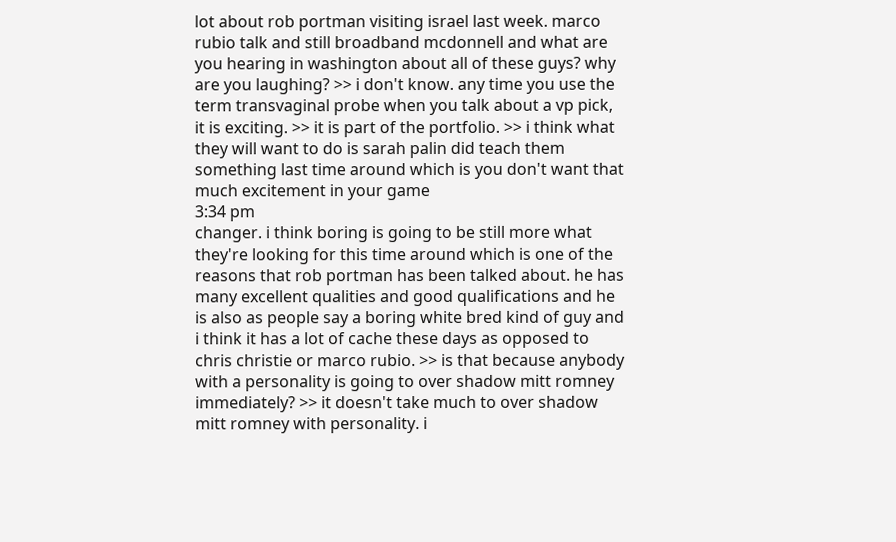lot about rob portman visiting israel last week. marco rubio talk and still broadband mcdonnell and what are you hearing in washington about all of these guys? why are you laughing? >> i don't know. any time you use the term transvaginal probe when you talk about a vp pick, it is exciting. >> it is part of the portfolio. >> i think what they will want to do is sarah palin did teach them something last time around which is you don't want that much excitement in your game
3:34 pm
changer. i think boring is going to be still more what they're looking for this time around which is one of the reasons that rob portman has been talked about. he has many excellent qualities and good qualifications and he is also as people say a boring white bred kind of guy and i think it has a lot of cache these days as opposed to chris christie or marco rubio. >> is that because anybody with a personality is going to over shadow mitt romney immediately? >> it doesn't take much to over shadow mitt romney with personality. i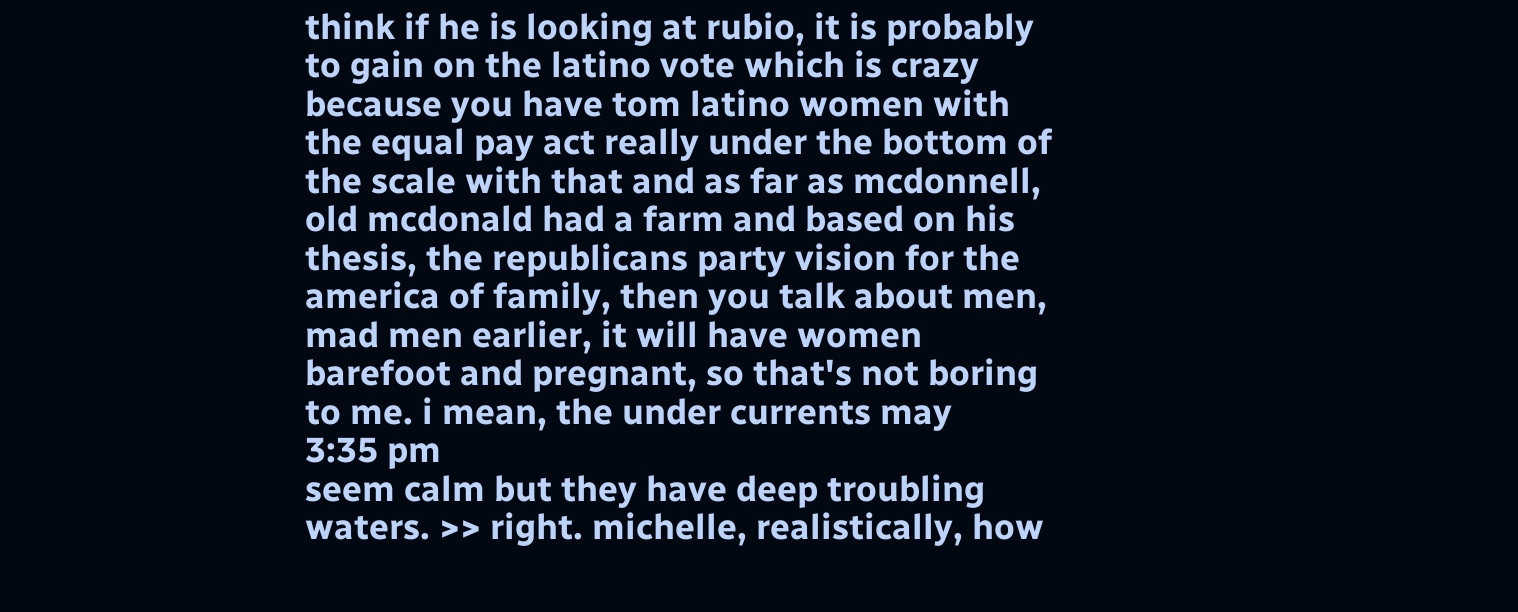think if he is looking at rubio, it is probably to gain on the latino vote which is crazy because you have tom latino women with the equal pay act really under the bottom of the scale with that and as far as mcdonnell, old mcdonald had a farm and based on his thesis, the republicans party vision for the america of family, then you talk about men, mad men earlier, it will have women barefoot and pregnant, so that's not boring to me. i mean, the under currents may
3:35 pm
seem calm but they have deep troubling waters. >> right. michelle, realistically, how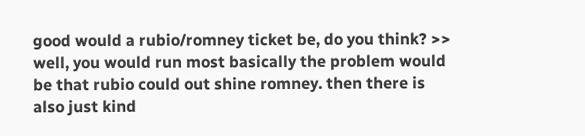good would a rubio/romney ticket be, do you think? >> well, you would run most basically the problem would be that rubio could out shine romney. then there is also just kind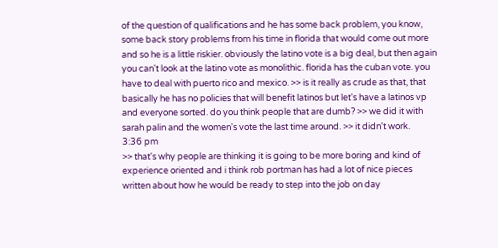of the question of qualifications and he has some back problem, you know, some back story problems from his time in florida that would come out more and so he is a little riskier. obviously the latino vote is a big deal, but then again you can't look at the latino vote as monolithic. florida has the cuban vote. you have to deal with puerto rico and mexico. >> is it really as crude as that, that basically he has no policies that will benefit latinos but let's have a latinos vp and everyone sorted. do you think people that are dumb? >> we did it with sarah palin and the women's vote the last time around. >> it didn't work.
3:36 pm
>> that's why people are thinking it is going to be more boring and kind of experience oriented and i think rob portman has had a lot of nice pieces written about how he would be ready to step into the job on day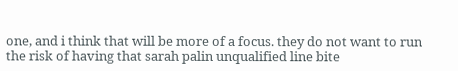one, and i think that will be more of a focus. they do not want to run the risk of having that sarah palin unqualified line bite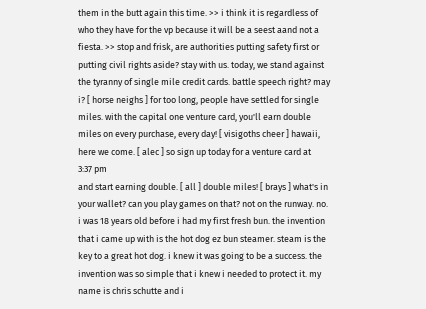them in the butt again this time. >> i think it is regardless of who they have for the vp because it will be a seest aand not a fiesta. >> stop and frisk, are authorities putting safety first or putting civil rights aside? stay with us. today, we stand against the tyranny of single mile credit cards. battle speech right? may i? [ horse neighs ] for too long, people have settled for single miles. with the capital one venture card, you'll earn double miles on every purchase, every day! [ visigoths cheer ] hawaii, here we come. [ alec ] so sign up today for a venture card at
3:37 pm
and start earning double. [ all ] double miles! [ brays ] what's in your wallet? can you play games on that? not on the runway. no. i was 18 years old before i had my first fresh bun. the invention that i came up with is the hot dog ez bun steamer. steam is the key to a great hot dog. i knew it was going to be a success. the invention was so simple that i knew i needed to protect it. my name is chris schutte and i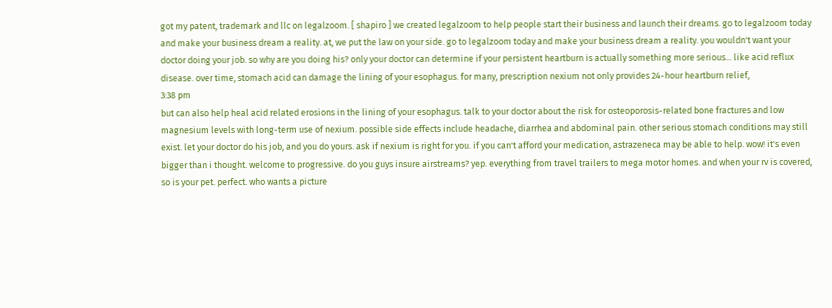got my patent, trademark and llc on legalzoom. [ shapiro ] we created legalzoom to help people start their business and launch their dreams. go to legalzoom today and make your business dream a reality. at, we put the law on your side. go to legalzoom today and make your business dream a reality. you wouldn't want your doctor doing your job. so why are you doing his? only your doctor can determine if your persistent heartburn is actually something more serious... like acid reflux disease. over time, stomach acid can damage the lining of your esophagus. for many, prescription nexium not only provides 24-hour heartburn relief,
3:38 pm
but can also help heal acid related erosions in the lining of your esophagus. talk to your doctor about the risk for osteoporosis-related bone fractures and low magnesium levels with long-term use of nexium. possible side effects include headache, diarrhea and abdominal pain. other serious stomach conditions may still exist. let your doctor do his job, and you do yours. ask if nexium is right for you. if you can't afford your medication, astrazeneca may be able to help. wow! it's even bigger than i thought. welcome to progressive. do you guys insure airstreams? yep. everything from travel trailers to mega motor homes. and when your rv is covered, so is your pet. perfect. who wants a picture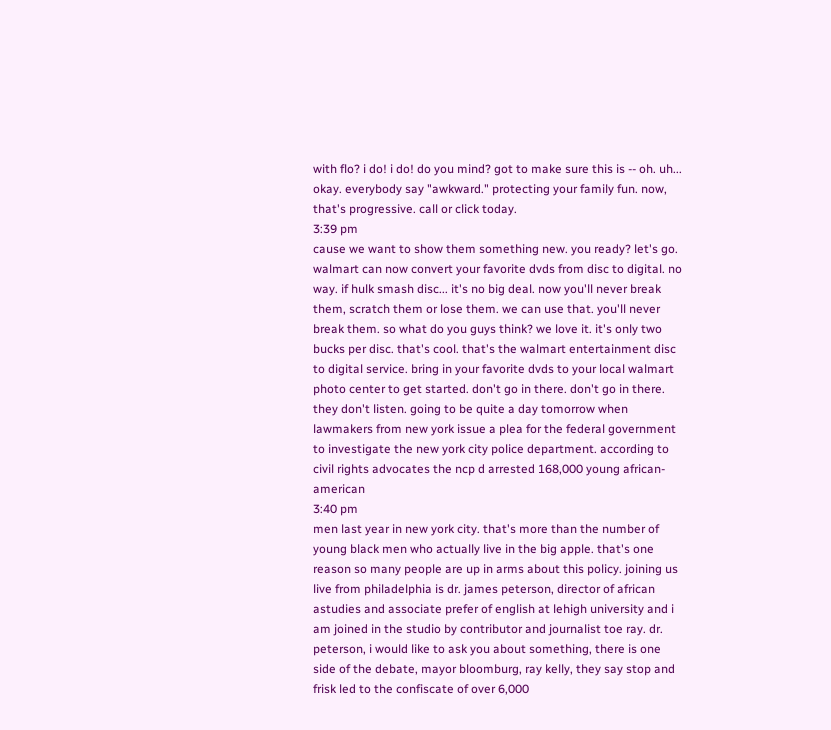with flo? i do! i do! do you mind? got to make sure this is -- oh. uh... okay. everybody say "awkward." protecting your family fun. now, that's progressive. call or click today.
3:39 pm
cause we want to show them something new. you ready? let's go. walmart can now convert your favorite dvds from disc to digital. no way. if hulk smash disc... it's no big deal. now you'll never break them, scratch them or lose them. we can use that. you'll never break them. so what do you guys think? we love it. it's only two bucks per disc. that's cool. that's the walmart entertainment disc to digital service. bring in your favorite dvds to your local walmart photo center to get started. don't go in there. don't go in there. they don't listen. going to be quite a day tomorrow when lawmakers from new york issue a plea for the federal government to investigate the new york city police department. according to civil rights advocates the ncp d arrested 168,000 young african-american
3:40 pm
men last year in new york city. that's more than the number of young black men who actually live in the big apple. that's one reason so many people are up in arms about this policy. joining us live from philadelphia is dr. james peterson, director of african astudies and associate prefer of english at lehigh university and i am joined in the studio by contributor and journalist toe ray. dr. peterson, i would like to ask you about something, there is one side of the debate, mayor bloomburg, ray kelly, they say stop and frisk led to the confiscate of over 6,000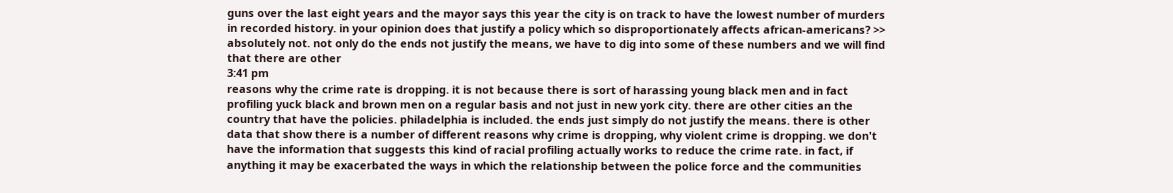guns over the last eight years and the mayor says this year the city is on track to have the lowest number of murders in recorded history. in your opinion does that justify a policy which so disproportionately affects african-americans? >> absolutely not. not only do the ends not justify the means, we have to dig into some of these numbers and we will find that there are other
3:41 pm
reasons why the crime rate is dropping. it is not because there is sort of harassing young black men and in fact profiling yuck black and brown men on a regular basis and not just in new york city. there are other cities an the country that have the policies. philadelphia is included. the ends just simply do not justify the means. there is other data that show there is a number of different reasons why crime is dropping, why violent crime is dropping. we don't have the information that suggests this kind of racial profiling actually works to reduce the crime rate. in fact, if anything it may be exacerbated the ways in which the relationship between the police force and the communities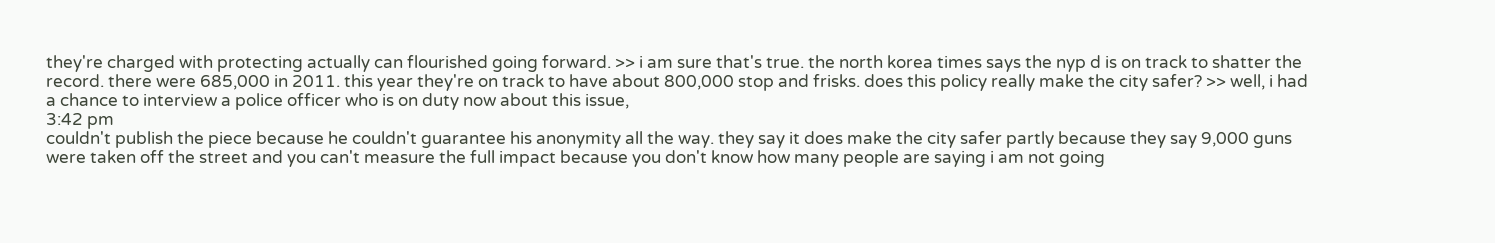they're charged with protecting actually can flourished going forward. >> i am sure that's true. the north korea times says the nyp d is on track to shatter the record. there were 685,000 in 2011. this year they're on track to have about 800,000 stop and frisks. does this policy really make the city safer? >> well, i had a chance to interview a police officer who is on duty now about this issue,
3:42 pm
couldn't publish the piece because he couldn't guarantee his anonymity all the way. they say it does make the city safer partly because they say 9,000 guns were taken off the street and you can't measure the full impact because you don't know how many people are saying i am not going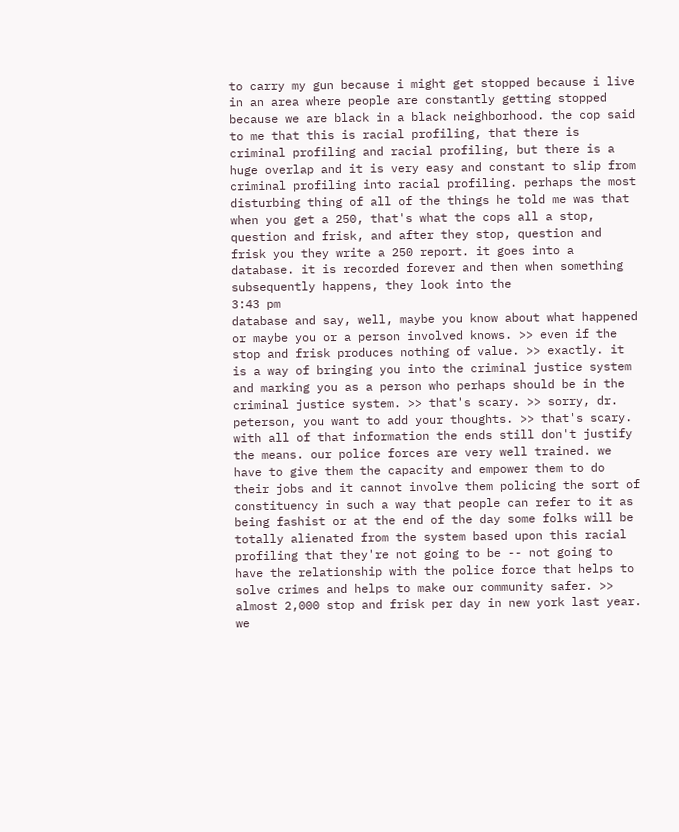to carry my gun because i might get stopped because i live in an area where people are constantly getting stopped because we are black in a black neighborhood. the cop said to me that this is racial profiling, that there is criminal profiling and racial profiling, but there is a huge overlap and it is very easy and constant to slip from criminal profiling into racial profiling. perhaps the most disturbing thing of all of the things he told me was that when you get a 250, that's what the cops all a stop, question and frisk, and after they stop, question and frisk you they write a 250 report. it goes into a database. it is recorded forever and then when something subsequently happens, they look into the
3:43 pm
database and say, well, maybe you know about what happened or maybe you or a person involved knows. >> even if the stop and frisk produces nothing of value. >> exactly. it is a way of bringing you into the criminal justice system and marking you as a person who perhaps should be in the criminal justice system. >> that's scary. >> sorry, dr. peterson, you want to add your thoughts. >> that's scary. with all of that information the ends still don't justify the means. our police forces are very well trained. we have to give them the capacity and empower them to do their jobs and it cannot involve them policing the sort of constituency in such a way that people can refer to it as being fashist or at the end of the day some folks will be totally alienated from the system based upon this racial profiling that they're not going to be -- not going to have the relationship with the police force that helps to solve crimes and helps to make our community safer. >> almost 2,000 stop and frisk per day in new york last year. we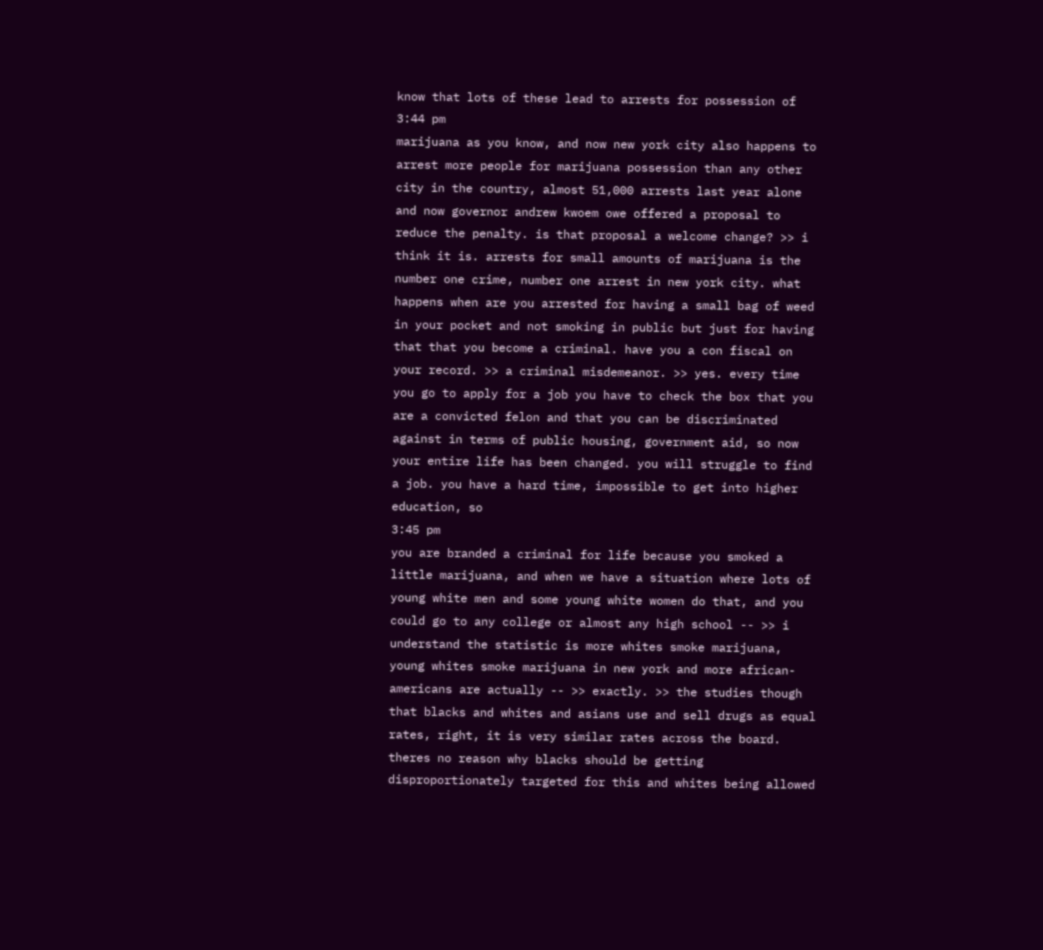know that lots of these lead to arrests for possession of
3:44 pm
marijuana as you know, and now new york city also happens to arrest more people for marijuana possession than any other city in the country, almost 51,000 arrests last year alone and now governor andrew kwoem owe offered a proposal to reduce the penalty. is that proposal a welcome change? >> i think it is. arrests for small amounts of marijuana is the number one crime, number one arrest in new york city. what happens when are you arrested for having a small bag of weed in your pocket and not smoking in public but just for having that that you become a criminal. have you a con fiscal on your record. >> a criminal misdemeanor. >> yes. every time you go to apply for a job you have to check the box that you are a convicted felon and that you can be discriminated against in terms of public housing, government aid, so now your entire life has been changed. you will struggle to find a job. you have a hard time, impossible to get into higher education, so
3:45 pm
you are branded a criminal for life because you smoked a little marijuana, and when we have a situation where lots of young white men and some young white women do that, and you could go to any college or almost any high school -- >> i understand the statistic is more whites smoke marijuana, young whites smoke marijuana in new york and more african-americans are actually -- >> exactly. >> the studies though that blacks and whites and asians use and sell drugs as equal rates, right, it is very similar rates across the board. theres no reason why blacks should be getting disproportionately targeted for this and whites being allowed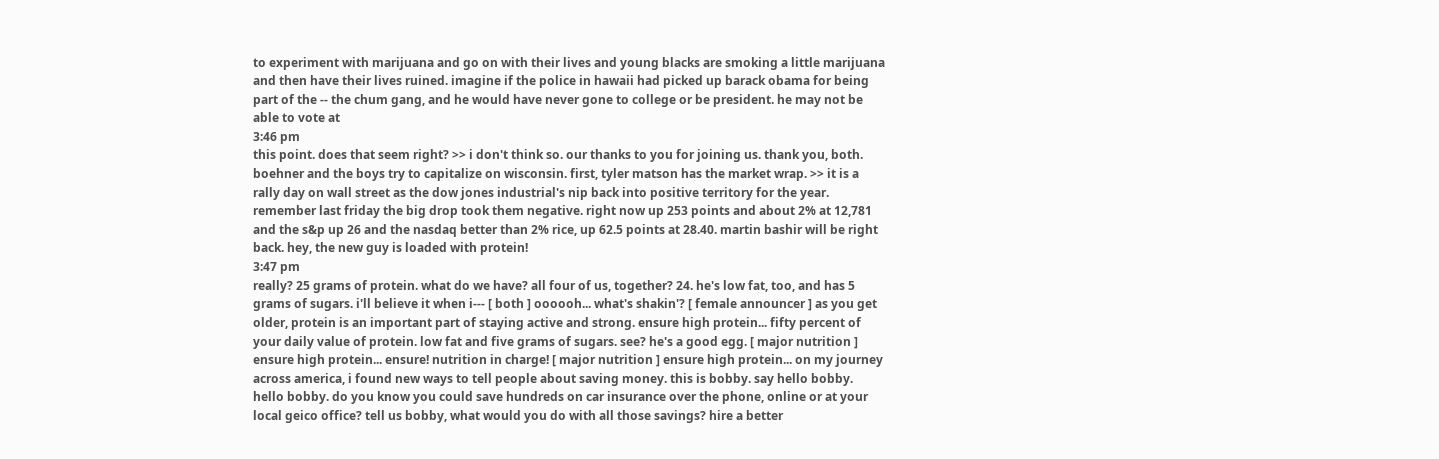to experiment with marijuana and go on with their lives and young blacks are smoking a little marijuana and then have their lives ruined. imagine if the police in hawaii had picked up barack obama for being part of the -- the chum gang, and he would have never gone to college or be president. he may not be able to vote at
3:46 pm
this point. does that seem right? >> i don't think so. our thanks to you for joining us. thank you, both. boehner and the boys try to capitalize on wisconsin. first, tyler matson has the market wrap. >> it is a rally day on wall street as the dow jones industrial's nip back into positive territory for the year. remember last friday the big drop took them negative. right now up 253 points and about 2% at 12,781 and the s&p up 26 and the nasdaq better than 2% rice, up 62.5 points at 28.40. martin bashir will be right back. hey, the new guy is loaded with protein!
3:47 pm
really? 25 grams of protein. what do we have? all four of us, together? 24. he's low fat, too, and has 5 grams of sugars. i'll believe it when i--- [ both ] oooooh... what's shakin'? [ female announcer ] as you get older, protein is an important part of staying active and strong. ensure high protein... fifty percent of your daily value of protein. low fat and five grams of sugars. see? he's a good egg. [ major nutrition ] ensure high protein... ensure! nutrition in charge! [ major nutrition ] ensure high protein... on my journey across america, i found new ways to tell people about saving money. this is bobby. say hello bobby. hello bobby. do you know you could save hundreds on car insurance over the phone, online or at your local geico office? tell us bobby, what would you do with all those savings? hire a better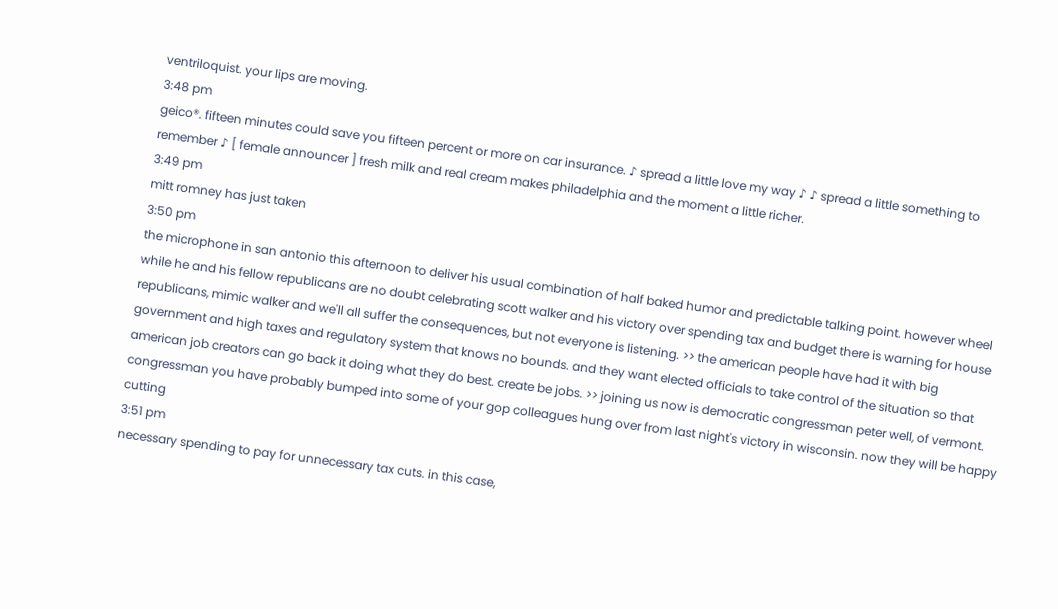ventriloquist. your lips are moving.
3:48 pm
geico®. fifteen minutes could save you fifteen percent or more on car insurance. ♪ spread a little love my way ♪ ♪ spread a little something to remember ♪ [ female announcer ] fresh milk and real cream makes philadelphia and the moment a little richer.
3:49 pm
mitt romney has just taken
3:50 pm
the microphone in san antonio this afternoon to deliver his usual combination of half baked humor and predictable talking point. however wheel while he and his fellow republicans are no doubt celebrating scott walker and his victory over spending tax and budget there is warning for house republicans, mimic walker and we'll all suffer the consequences, but not everyone is listening. >> the american people have had it with big government and high taxes and regulatory system that knows no bounds. and they want elected officials to take control of the situation so that american job creators can go back it doing what they do best. create be jobs. >> joining us now is democratic congressman peter well, of vermont. congressman you have probably bumped into some of your gop colleagues hung over from last night's victory in wisconsin. now they will be happy cutting
3:51 pm
necessary spending to pay for unnecessary tax cuts. in this case,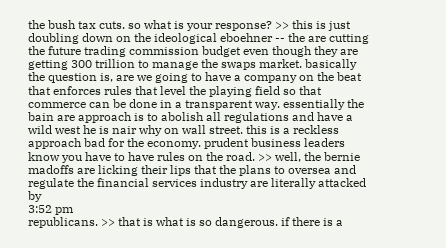the bush tax cuts. so what is your response? >> this is just doubling down on the ideological eboehner -- the are cutting the future trading commission budget even though they are getting 300 trillion to manage the swaps market. basically the question is, are we going to have a company on the beat that enforces rules that level the playing field so that commerce can be done in a transparent way. essentially the bain are approach is to abolish all regulations and have a wild west he is nair why on wall street. this is a reckless approach bad for the economy. prudent business leaders know you have to have rules on the road. >> well, the bernie madoffs are licking their lips that the plans to oversea and regulate the financial services industry are literally attacked by
3:52 pm
republicans. >> that is what is so dangerous. if there is a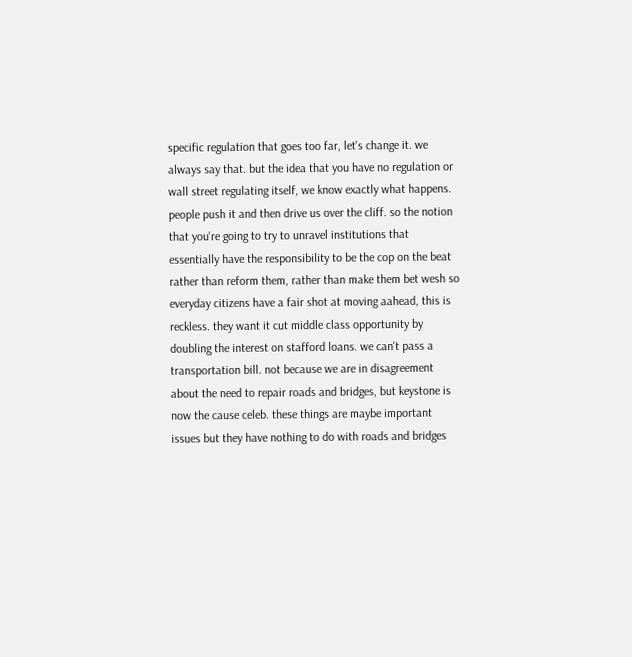specific regulation that goes too far, let's change it. we always say that. but the idea that you have no regulation or wall street regulating itself, we know exactly what happens. people push it and then drive us over the cliff. so the notion that you're going to try to unravel institutions that essentially have the responsibility to be the cop on the beat rather than reform them, rather than make them bet wesh so everyday citizens have a fair shot at moving aahead, this is reckless. they want it cut middle class opportunity by doubling the interest on stafford loans. we can't pass a transportation bill. not because we are in disagreement about the need to repair roads and bridges, but keystone is now the cause celeb. these things are maybe important issues but they have nothing to do with roads and bridges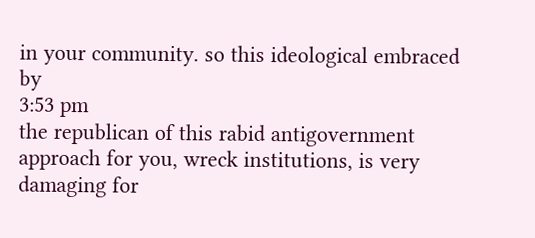in your community. so this ideological embraced by
3:53 pm
the republican of this rabid antigovernment approach for you, wreck institutions, is very damaging for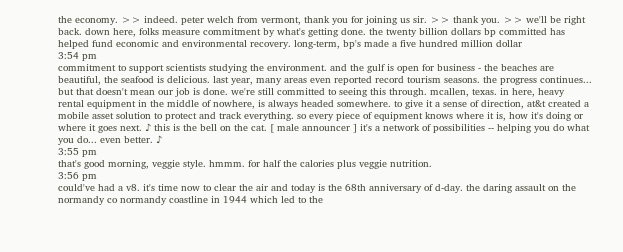the economy. >> indeed. peter welch from vermont, thank you for joining us sir. >> thank you. >> we'll be right back. down here, folks measure commitment by what's getting done. the twenty billion dollars bp committed has helped fund economic and environmental recovery. long-term, bp's made a five hundred million dollar
3:54 pm
commitment to support scientists studying the environment. and the gulf is open for business - the beaches are beautiful, the seafood is delicious. last year, many areas even reported record tourism seasons. the progress continues... but that doesn't mean our job is done. we're still committed to seeing this through. mcallen, texas. in here, heavy rental equipment in the middle of nowhere, is always headed somewhere. to give it a sense of direction, at&t created a mobile asset solution to protect and track everything. so every piece of equipment knows where it is, how it's doing or where it goes next. ♪ this is the bell on the cat. [ male announcer ] it's a network of possibilities -- helping you do what you do... even better. ♪
3:55 pm
that's good morning, veggie style. hmmm. for half the calories plus veggie nutrition.
3:56 pm
could've had a v8. it's time now to clear the air and today is the 68th anniversary of d-day. the daring assault on the normandy co normandy coastline in 1944 which led to the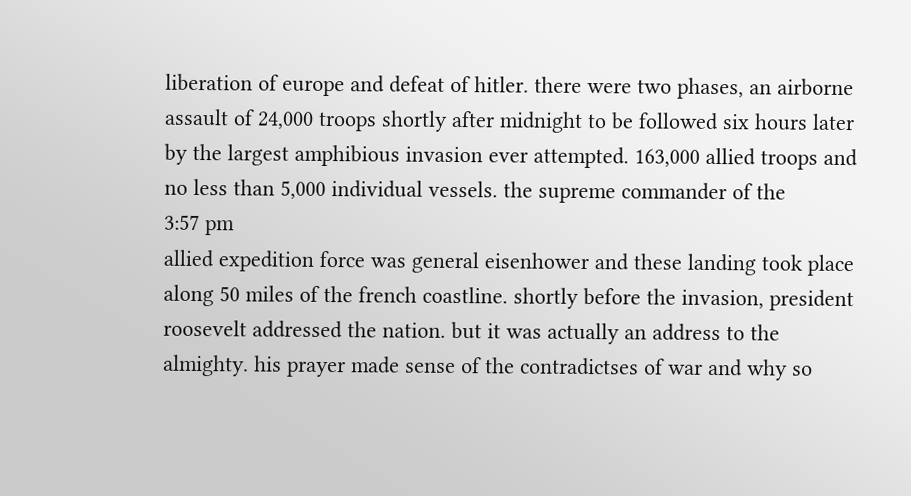liberation of europe and defeat of hitler. there were two phases, an airborne assault of 24,000 troops shortly after midnight to be followed six hours later by the largest amphibious invasion ever attempted. 163,000 allied troops and no less than 5,000 individual vessels. the supreme commander of the
3:57 pm
allied expedition force was general eisenhower and these landing took place along 50 miles of the french coastline. shortly before the invasion, president roosevelt addressed the nation. but it was actually an address to the almighty. his prayer made sense of the contradictses of war and why so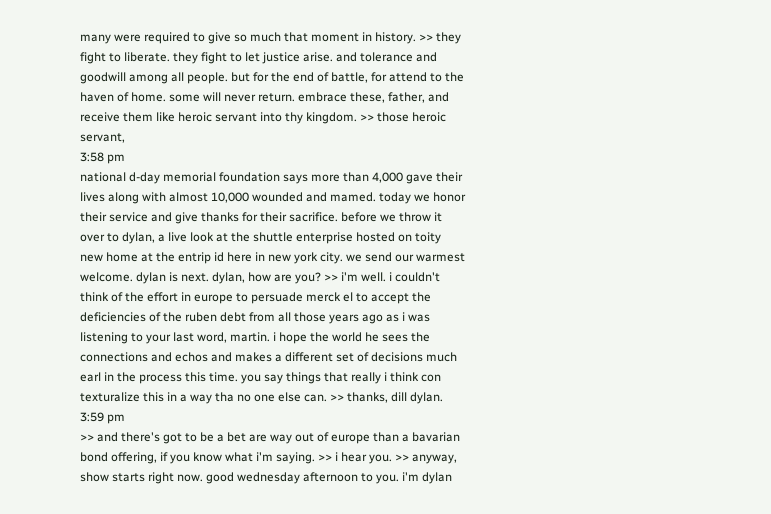many were required to give so much that moment in history. >> they fight to liberate. they fight to let justice arise. and tolerance and goodwill among all people. but for the end of battle, for attend to the haven of home. some will never return. embrace these, father, and receive them like heroic servant into thy kingdom. >> those heroic servant,
3:58 pm
national d-day memorial foundation says more than 4,000 gave their lives along with almost 10,000 wounded and mamed. today we honor their service and give thanks for their sacrifice. before we throw it over to dylan, a live look at the shuttle enterprise hosted on toity new home at the entrip id here in new york city. we send our warmest welcome. dylan is next. dylan, how are you? >> i'm well. i couldn't think of the effort in europe to persuade merck el to accept the deficiencies of the ruben debt from all those years ago as i was listening to your last word, martin. i hope the world he sees the connections and echos and makes a different set of decisions much earl in the process this time. you say things that really i think con texturalize this in a way tha no one else can. >> thanks, dill dylan.
3:59 pm
>> and there's got to be a bet are way out of europe than a bavarian bond offering, if you know what i'm saying. >> i hear you. >> anyway, show starts right now. good wednesday afternoon to you. i'm dylan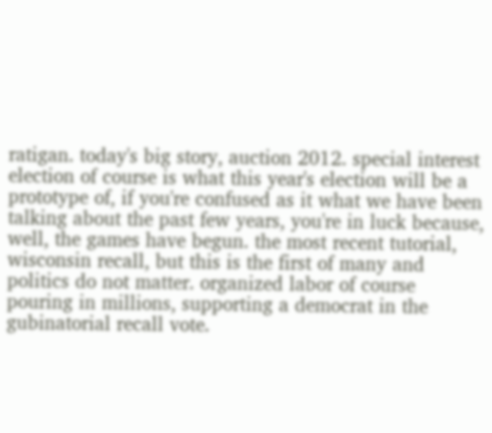ratigan. today's big story, auction 2012. special interest election of course is what this year's election will be a prototype of, if you're confused as it what we have been talking about the past few years, you're in luck because, well, the games have begun. the most recent tutorial, wisconsin recall, but this is the first of many and politics do not matter. organized labor of course pouring in millions, supporting a democrat in the gubinatorial recall vote.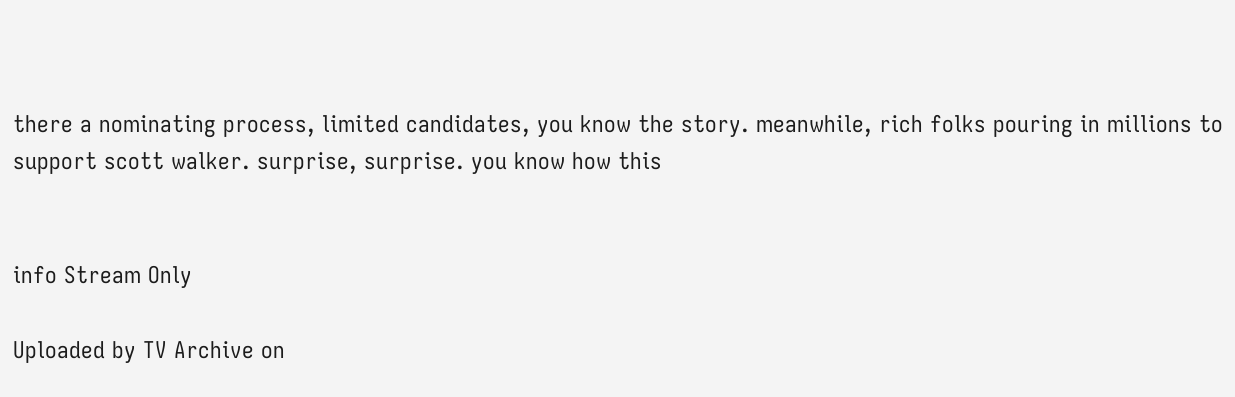there a nominating process, limited candidates, you know the story. meanwhile, rich folks pouring in millions to support scott walker. surprise, surprise. you know how this


info Stream Only

Uploaded by TV Archive on